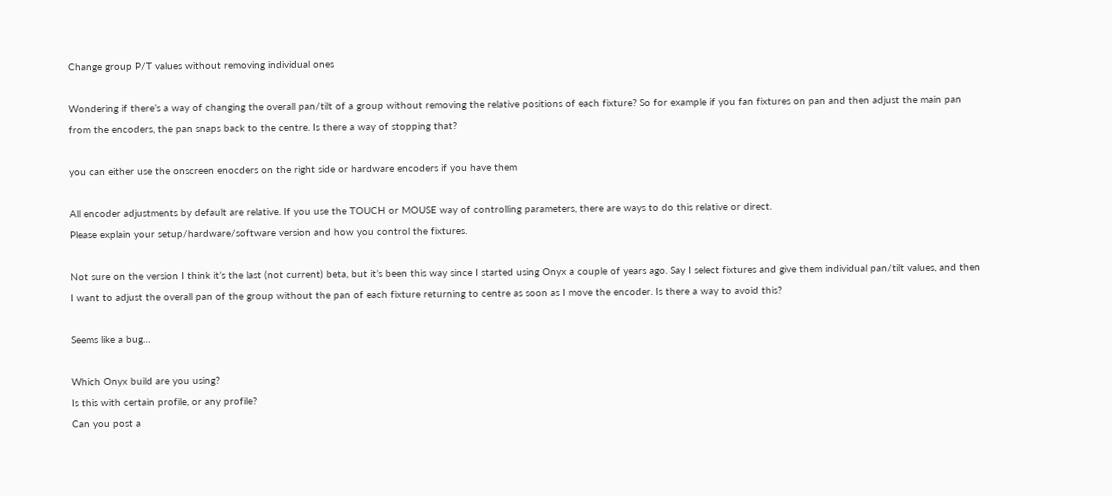Change group P/T values without removing individual ones

Wondering if there’s a way of changing the overall pan/tilt of a group without removing the relative positions of each fixture? So for example if you fan fixtures on pan and then adjust the main pan from the encoders, the pan snaps back to the centre. Is there a way of stopping that?

you can either use the onscreen enocders on the right side or hardware encoders if you have them

All encoder adjustments by default are relative. If you use the TOUCH or MOUSE way of controlling parameters, there are ways to do this relative or direct.
Please explain your setup/hardware/software version and how you control the fixtures.

Not sure on the version I think it’s the last (not current) beta, but it’s been this way since I started using Onyx a couple of years ago. Say I select fixtures and give them individual pan/tilt values, and then I want to adjust the overall pan of the group without the pan of each fixture returning to centre as soon as I move the encoder. Is there a way to avoid this?

Seems like a bug…

Which Onyx build are you using?
Is this with certain profile, or any profile?
Can you post a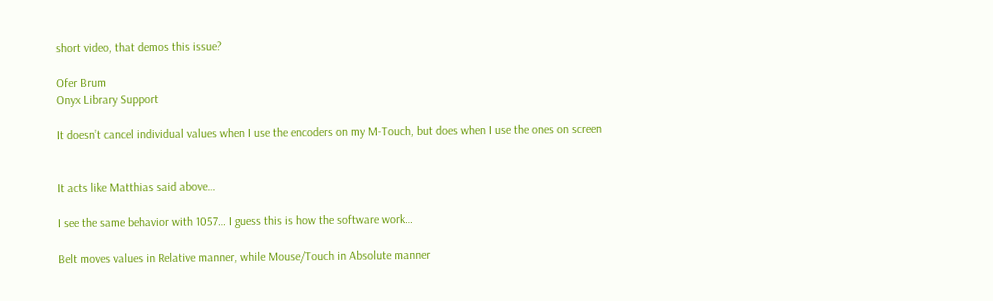short video, that demos this issue?

Ofer Brum
Onyx Library Support

It doesn’t cancel individual values when I use the encoders on my M-Touch, but does when I use the ones on screen


It acts like Matthias said above…

I see the same behavior with 1057… I guess this is how the software work…

Belt moves values in Relative manner, while Mouse/Touch in Absolute manner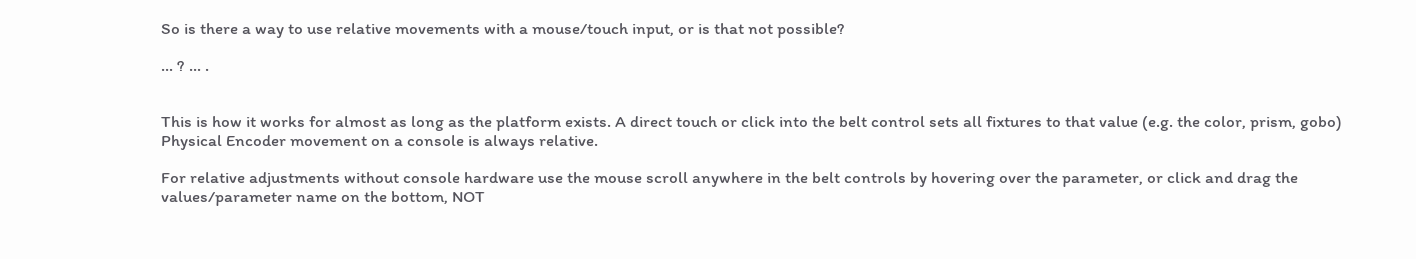So is there a way to use relative movements with a mouse/touch input, or is that not possible?

… ? … .


This is how it works for almost as long as the platform exists. A direct touch or click into the belt control sets all fixtures to that value (e.g. the color, prism, gobo)
Physical Encoder movement on a console is always relative.

For relative adjustments without console hardware use the mouse scroll anywhere in the belt controls by hovering over the parameter, or click and drag the values/parameter name on the bottom, NOT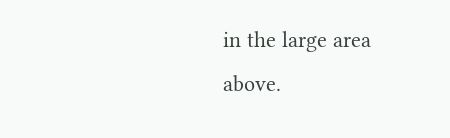in the large area above.